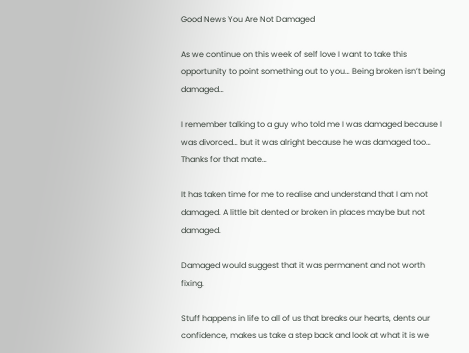Good News You Are Not Damaged

As we continue on this week of self love I want to take this opportunity to point something out to you… Being broken isn’t being damaged…

I remember talking to a guy who told me I was damaged because I was divorced… but it was alright because he was damaged too… Thanks for that mate…

It has taken time for me to realise and understand that I am not damaged. A little bit dented or broken in places maybe but not damaged.

Damaged would suggest that it was permanent and not worth fixing.

Stuff happens in life to all of us that breaks our hearts, dents our confidence, makes us take a step back and look at what it is we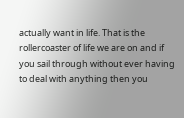actually want in life. That is the rollercoaster of life we are on and if you sail through without ever having to deal with anything then you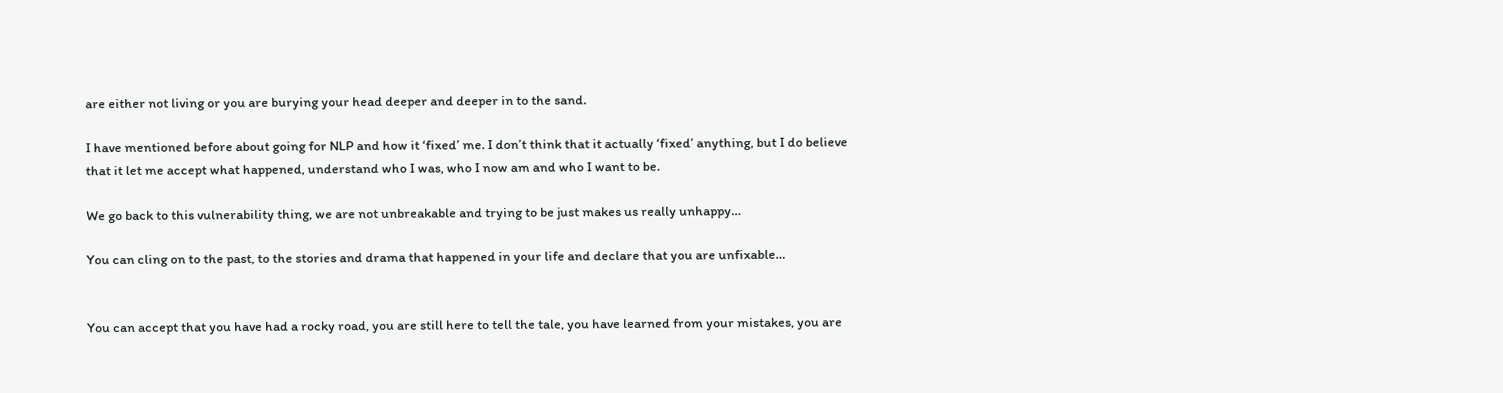are either not living or you are burying your head deeper and deeper in to the sand.

I have mentioned before about going for NLP and how it ‘fixed’ me. I don’t think that it actually ‘fixed’ anything, but I do believe that it let me accept what happened, understand who I was, who I now am and who I want to be.

We go back to this vulnerability thing, we are not unbreakable and trying to be just makes us really unhappy…

You can cling on to the past, to the stories and drama that happened in your life and declare that you are unfixable…


You can accept that you have had a rocky road, you are still here to tell the tale, you have learned from your mistakes, you are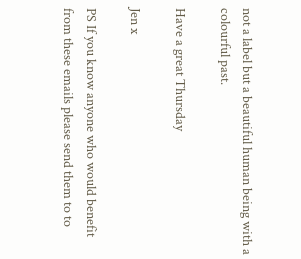not a label but a beautiful human being with a colourful past.

Have a great Thursday

Jen x

PS If you know anyone who would benefit from these emails please send them to to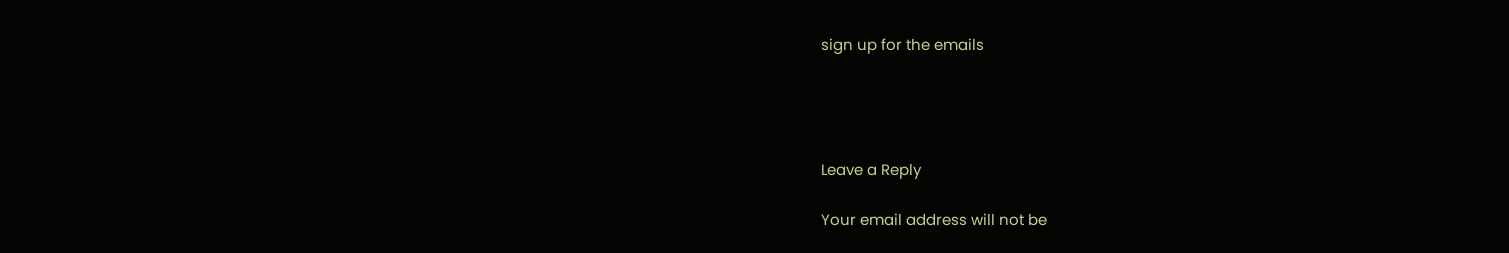sign up for the emails




Leave a Reply

Your email address will not be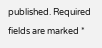published. Required fields are marked *